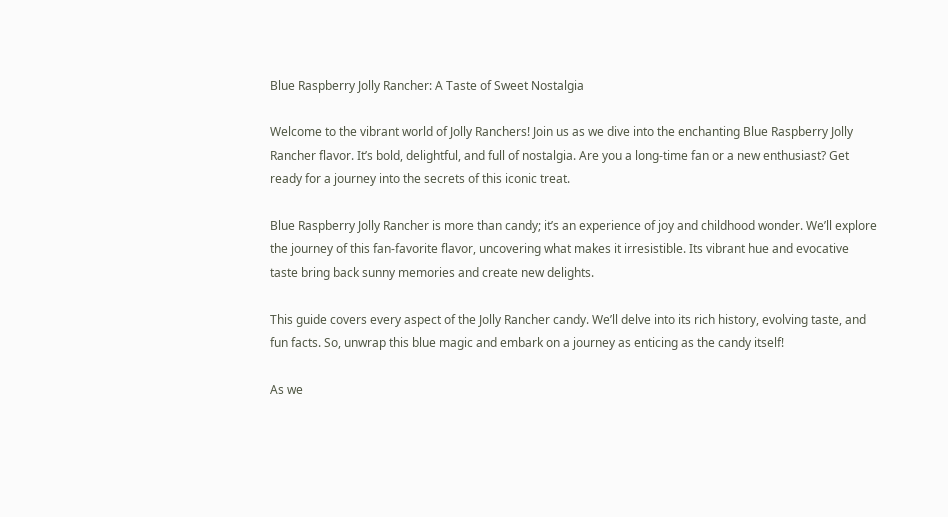Blue Raspberry Jolly Rancher: A Taste of Sweet Nostalgia

Welcome to the vibrant world of Jolly Ranchers! Join us as we dive into the enchanting Blue Raspberry Jolly Rancher flavor. It’s bold, delightful, and full of nostalgia. Are you a long-time fan or a new enthusiast? Get ready for a journey into the secrets of this iconic treat.

Blue Raspberry Jolly Rancher is more than candy; it’s an experience of joy and childhood wonder. We’ll explore the journey of this fan-favorite flavor, uncovering what makes it irresistible. Its vibrant hue and evocative taste bring back sunny memories and create new delights.

This guide covers every aspect of the Jolly Rancher candy. We’ll delve into its rich history, evolving taste, and fun facts. So, unwrap this blue magic and embark on a journey as enticing as the candy itself!

As we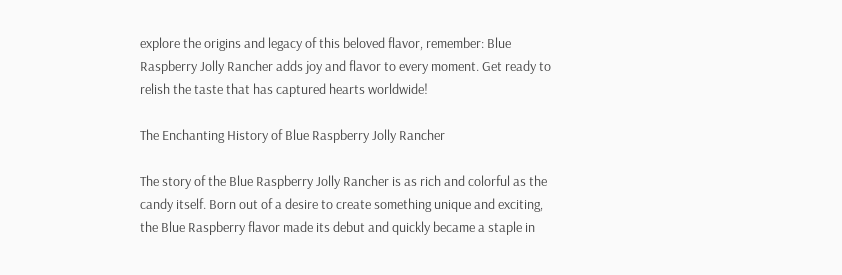explore the origins and legacy of this beloved flavor, remember: Blue Raspberry Jolly Rancher adds joy and flavor to every moment. Get ready to relish the taste that has captured hearts worldwide!

The Enchanting History of Blue Raspberry Jolly Rancher

The story of the Blue Raspberry Jolly Rancher is as rich and colorful as the candy itself. Born out of a desire to create something unique and exciting, the Blue Raspberry flavor made its debut and quickly became a staple in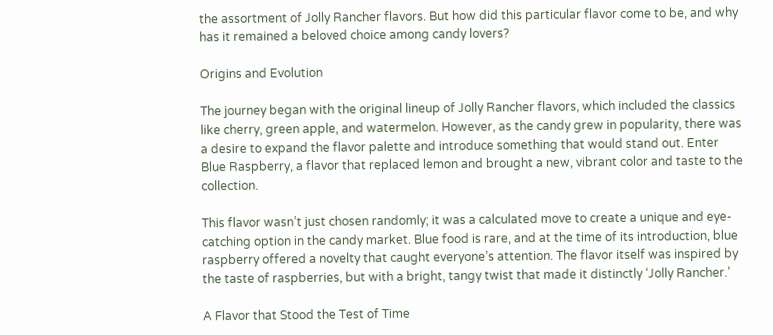the assortment of Jolly Rancher flavors. But how did this particular flavor come to be, and why has it remained a beloved choice among candy lovers?

Origins and Evolution

The journey began with the original lineup of Jolly Rancher flavors, which included the classics like cherry, green apple, and watermelon. However, as the candy grew in popularity, there was a desire to expand the flavor palette and introduce something that would stand out. Enter Blue Raspberry, a flavor that replaced lemon and brought a new, vibrant color and taste to the collection.

This flavor wasn’t just chosen randomly; it was a calculated move to create a unique and eye-catching option in the candy market. Blue food is rare, and at the time of its introduction, blue raspberry offered a novelty that caught everyone’s attention. The flavor itself was inspired by the taste of raspberries, but with a bright, tangy twist that made it distinctly ‘Jolly Rancher.’

A Flavor that Stood the Test of Time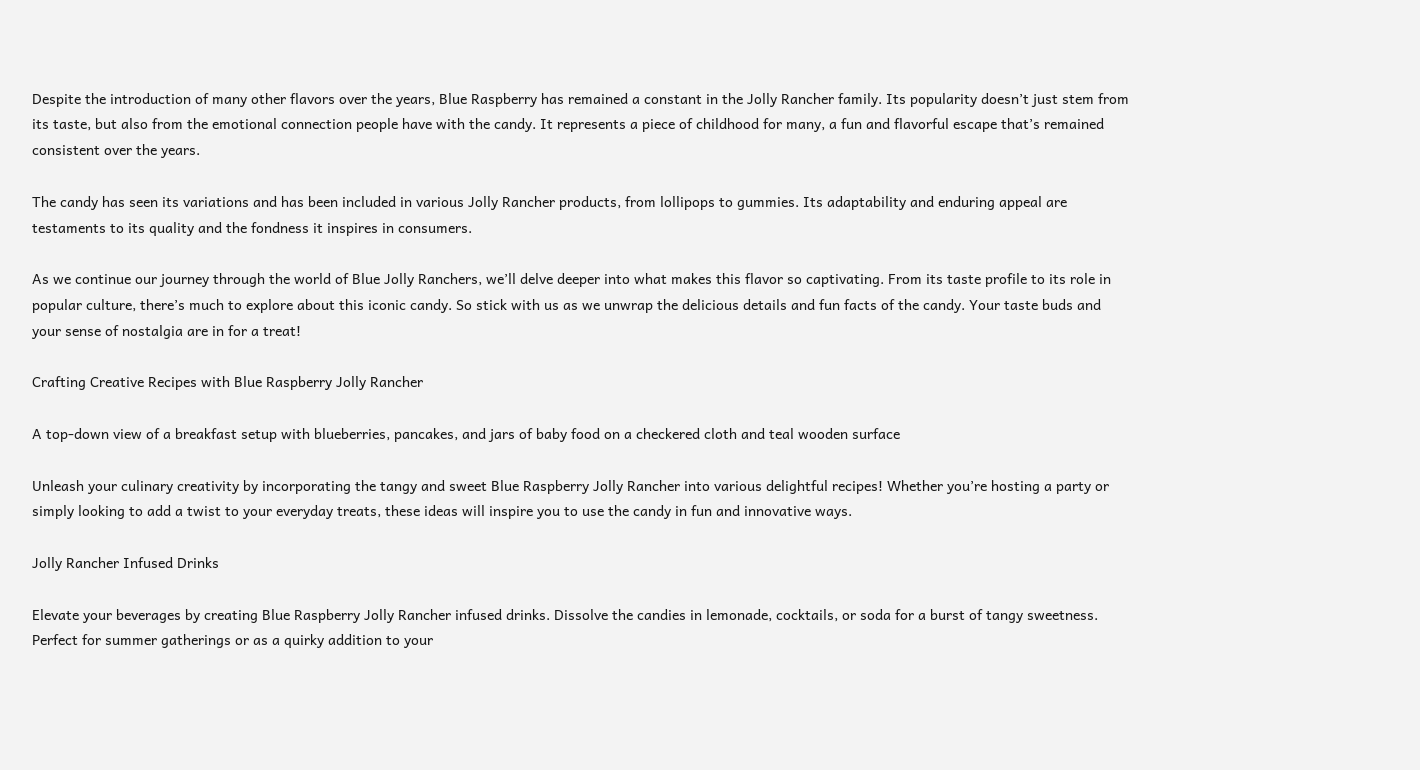Despite the introduction of many other flavors over the years, Blue Raspberry has remained a constant in the Jolly Rancher family. Its popularity doesn’t just stem from its taste, but also from the emotional connection people have with the candy. It represents a piece of childhood for many, a fun and flavorful escape that’s remained consistent over the years.

The candy has seen its variations and has been included in various Jolly Rancher products, from lollipops to gummies. Its adaptability and enduring appeal are testaments to its quality and the fondness it inspires in consumers.

As we continue our journey through the world of Blue Jolly Ranchers, we’ll delve deeper into what makes this flavor so captivating. From its taste profile to its role in popular culture, there’s much to explore about this iconic candy. So stick with us as we unwrap the delicious details and fun facts of the candy. Your taste buds and your sense of nostalgia are in for a treat!

Crafting Creative Recipes with Blue Raspberry Jolly Rancher

A top-down view of a breakfast setup with blueberries, pancakes, and jars of baby food on a checkered cloth and teal wooden surface

Unleash your culinary creativity by incorporating the tangy and sweet Blue Raspberry Jolly Rancher into various delightful recipes! Whether you’re hosting a party or simply looking to add a twist to your everyday treats, these ideas will inspire you to use the candy in fun and innovative ways.

Jolly Rancher Infused Drinks

Elevate your beverages by creating Blue Raspberry Jolly Rancher infused drinks. Dissolve the candies in lemonade, cocktails, or soda for a burst of tangy sweetness. Perfect for summer gatherings or as a quirky addition to your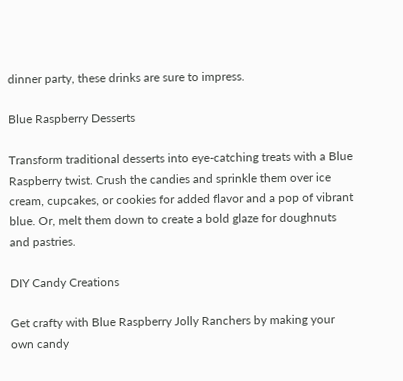dinner party, these drinks are sure to impress.

Blue Raspberry Desserts

Transform traditional desserts into eye-catching treats with a Blue Raspberry twist. Crush the candies and sprinkle them over ice cream, cupcakes, or cookies for added flavor and a pop of vibrant blue. Or, melt them down to create a bold glaze for doughnuts and pastries.

DIY Candy Creations

Get crafty with Blue Raspberry Jolly Ranchers by making your own candy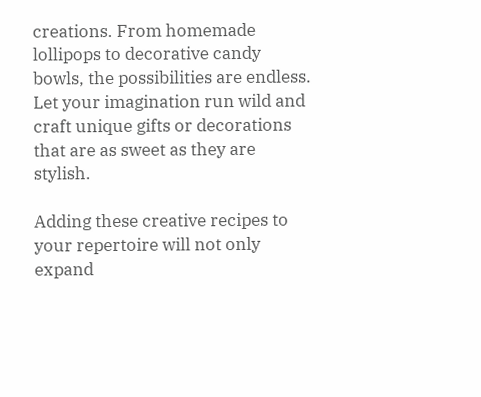creations. From homemade lollipops to decorative candy bowls, the possibilities are endless. Let your imagination run wild and craft unique gifts or decorations that are as sweet as they are stylish.

Adding these creative recipes to your repertoire will not only expand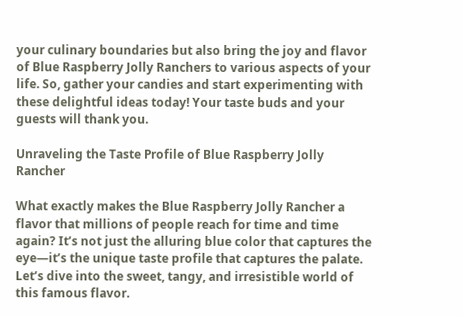your culinary boundaries but also bring the joy and flavor of Blue Raspberry Jolly Ranchers to various aspects of your life. So, gather your candies and start experimenting with these delightful ideas today! Your taste buds and your guests will thank you.

Unraveling the Taste Profile of Blue Raspberry Jolly Rancher

What exactly makes the Blue Raspberry Jolly Rancher a flavor that millions of people reach for time and time again? It’s not just the alluring blue color that captures the eye—it’s the unique taste profile that captures the palate. Let’s dive into the sweet, tangy, and irresistible world of this famous flavor.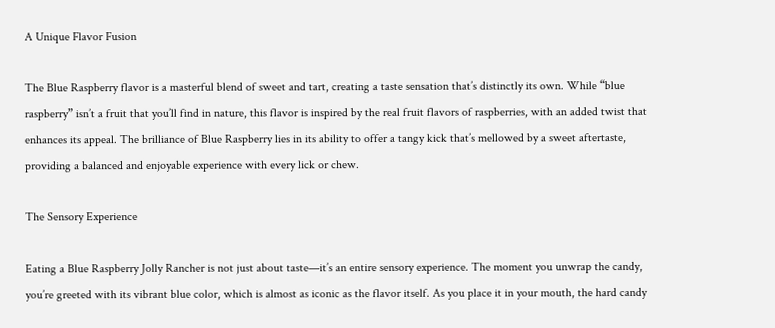A Unique Flavor Fusion

The Blue Raspberry flavor is a masterful blend of sweet and tart, creating a taste sensation that’s distinctly its own. While “blue raspberry” isn’t a fruit that you’ll find in nature, this flavor is inspired by the real fruit flavors of raspberries, with an added twist that enhances its appeal. The brilliance of Blue Raspberry lies in its ability to offer a tangy kick that’s mellowed by a sweet aftertaste, providing a balanced and enjoyable experience with every lick or chew.

The Sensory Experience

Eating a Blue Raspberry Jolly Rancher is not just about taste—it’s an entire sensory experience. The moment you unwrap the candy, you’re greeted with its vibrant blue color, which is almost as iconic as the flavor itself. As you place it in your mouth, the hard candy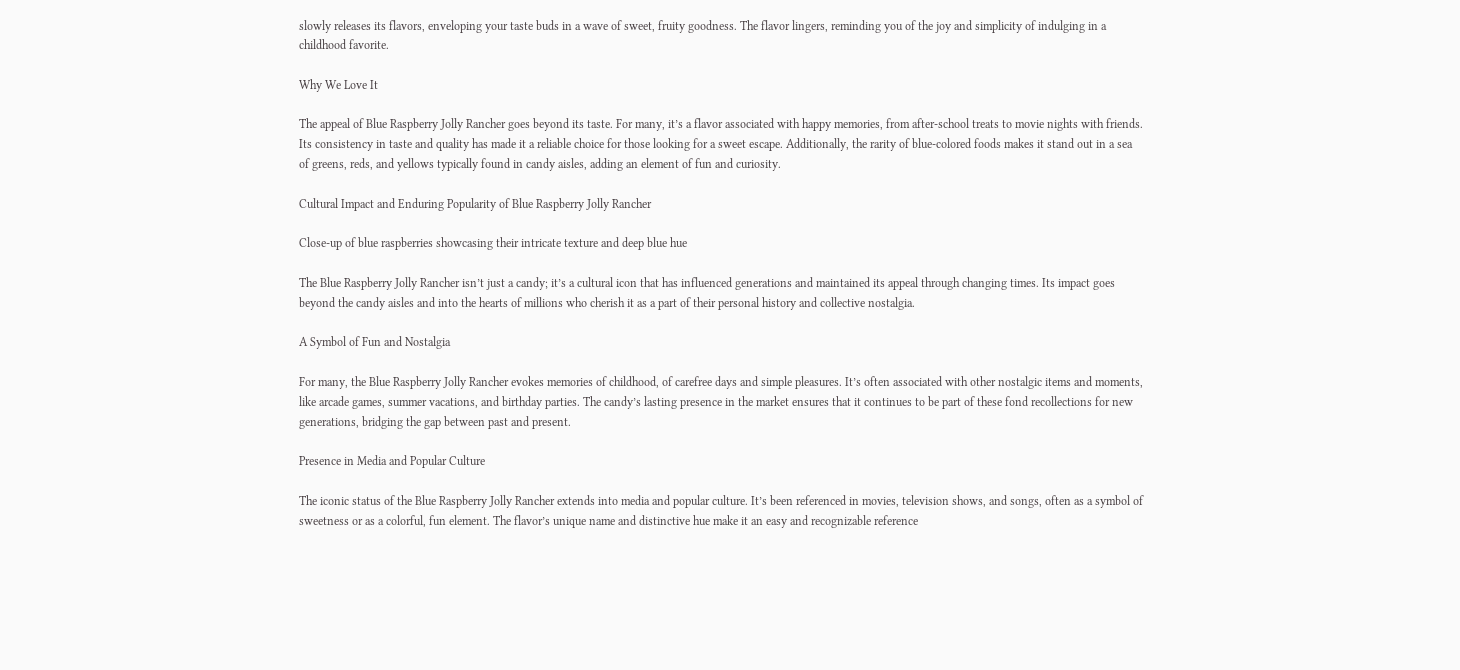slowly releases its flavors, enveloping your taste buds in a wave of sweet, fruity goodness. The flavor lingers, reminding you of the joy and simplicity of indulging in a childhood favorite.

Why We Love It

The appeal of Blue Raspberry Jolly Rancher goes beyond its taste. For many, it’s a flavor associated with happy memories, from after-school treats to movie nights with friends. Its consistency in taste and quality has made it a reliable choice for those looking for a sweet escape. Additionally, the rarity of blue-colored foods makes it stand out in a sea of greens, reds, and yellows typically found in candy aisles, adding an element of fun and curiosity.

Cultural Impact and Enduring Popularity of Blue Raspberry Jolly Rancher

Close-up of blue raspberries showcasing their intricate texture and deep blue hue

The Blue Raspberry Jolly Rancher isn’t just a candy; it’s a cultural icon that has influenced generations and maintained its appeal through changing times. Its impact goes beyond the candy aisles and into the hearts of millions who cherish it as a part of their personal history and collective nostalgia.

A Symbol of Fun and Nostalgia

For many, the Blue Raspberry Jolly Rancher evokes memories of childhood, of carefree days and simple pleasures. It’s often associated with other nostalgic items and moments, like arcade games, summer vacations, and birthday parties. The candy’s lasting presence in the market ensures that it continues to be part of these fond recollections for new generations, bridging the gap between past and present.

Presence in Media and Popular Culture

The iconic status of the Blue Raspberry Jolly Rancher extends into media and popular culture. It’s been referenced in movies, television shows, and songs, often as a symbol of sweetness or as a colorful, fun element. The flavor’s unique name and distinctive hue make it an easy and recognizable reference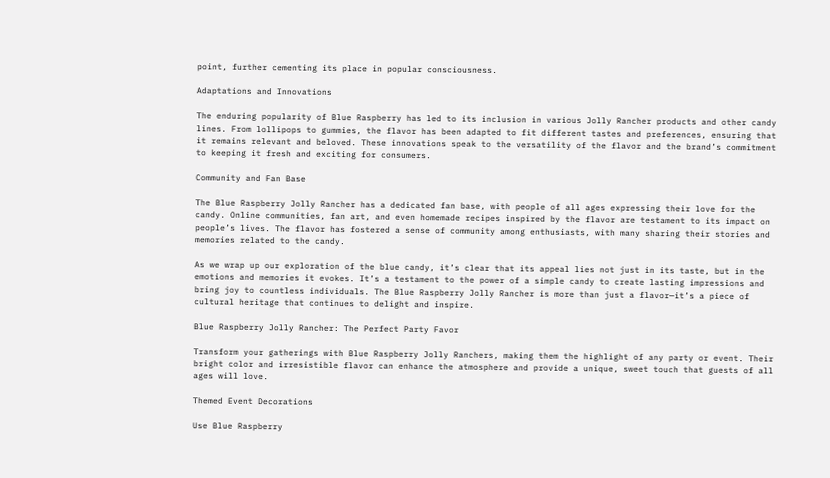point, further cementing its place in popular consciousness.

Adaptations and Innovations

The enduring popularity of Blue Raspberry has led to its inclusion in various Jolly Rancher products and other candy lines. From lollipops to gummies, the flavor has been adapted to fit different tastes and preferences, ensuring that it remains relevant and beloved. These innovations speak to the versatility of the flavor and the brand’s commitment to keeping it fresh and exciting for consumers.

Community and Fan Base

The Blue Raspberry Jolly Rancher has a dedicated fan base, with people of all ages expressing their love for the candy. Online communities, fan art, and even homemade recipes inspired by the flavor are testament to its impact on people’s lives. The flavor has fostered a sense of community among enthusiasts, with many sharing their stories and memories related to the candy.

As we wrap up our exploration of the blue candy, it’s clear that its appeal lies not just in its taste, but in the emotions and memories it evokes. It’s a testament to the power of a simple candy to create lasting impressions and bring joy to countless individuals. The Blue Raspberry Jolly Rancher is more than just a flavor—it’s a piece of cultural heritage that continues to delight and inspire.

Blue Raspberry Jolly Rancher: The Perfect Party Favor

Transform your gatherings with Blue Raspberry Jolly Ranchers, making them the highlight of any party or event. Their bright color and irresistible flavor can enhance the atmosphere and provide a unique, sweet touch that guests of all ages will love.

Themed Event Decorations

Use Blue Raspberry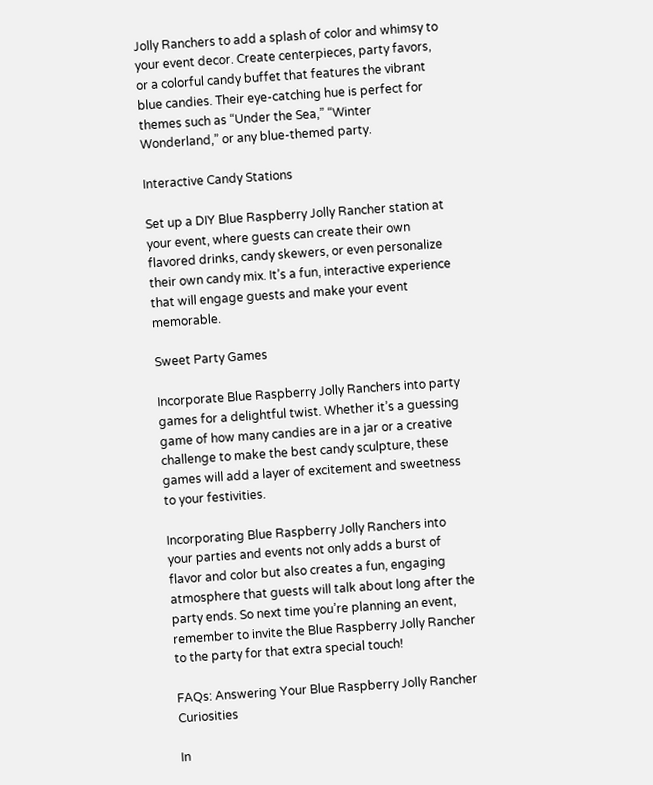Jolly Ranchers to add a splash of color and whimsy to your event decor. Create centerpieces, party favors, or a colorful candy buffet that features the vibrant blue candies. Their eye-catching hue is perfect for themes such as “Under the Sea,” “Winter Wonderland,” or any blue-themed party.

Interactive Candy Stations

Set up a DIY Blue Raspberry Jolly Rancher station at your event, where guests can create their own flavored drinks, candy skewers, or even personalize their own candy mix. It’s a fun, interactive experience that will engage guests and make your event memorable.

Sweet Party Games

Incorporate Blue Raspberry Jolly Ranchers into party games for a delightful twist. Whether it’s a guessing game of how many candies are in a jar or a creative challenge to make the best candy sculpture, these games will add a layer of excitement and sweetness to your festivities.

Incorporating Blue Raspberry Jolly Ranchers into your parties and events not only adds a burst of flavor and color but also creates a fun, engaging atmosphere that guests will talk about long after the party ends. So next time you’re planning an event, remember to invite the Blue Raspberry Jolly Rancher to the party for that extra special touch!

FAQs: Answering Your Blue Raspberry Jolly Rancher Curiosities

In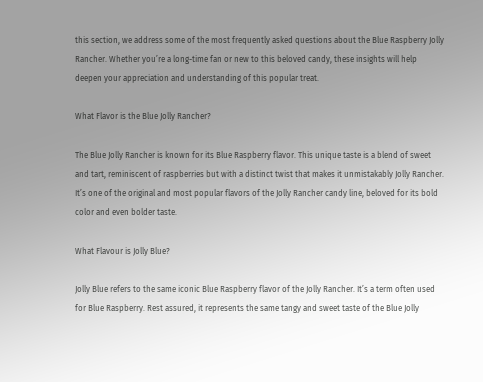this section, we address some of the most frequently asked questions about the Blue Raspberry Jolly Rancher. Whether you’re a long-time fan or new to this beloved candy, these insights will help deepen your appreciation and understanding of this popular treat.

What Flavor is the Blue Jolly Rancher?

The Blue Jolly Rancher is known for its Blue Raspberry flavor. This unique taste is a blend of sweet and tart, reminiscent of raspberries but with a distinct twist that makes it unmistakably Jolly Rancher. It’s one of the original and most popular flavors of the Jolly Rancher candy line, beloved for its bold color and even bolder taste.

What Flavour is Jolly Blue?

Jolly Blue refers to the same iconic Blue Raspberry flavor of the Jolly Rancher. It’s a term often used for Blue Raspberry. Rest assured, it represents the same tangy and sweet taste of the Blue Jolly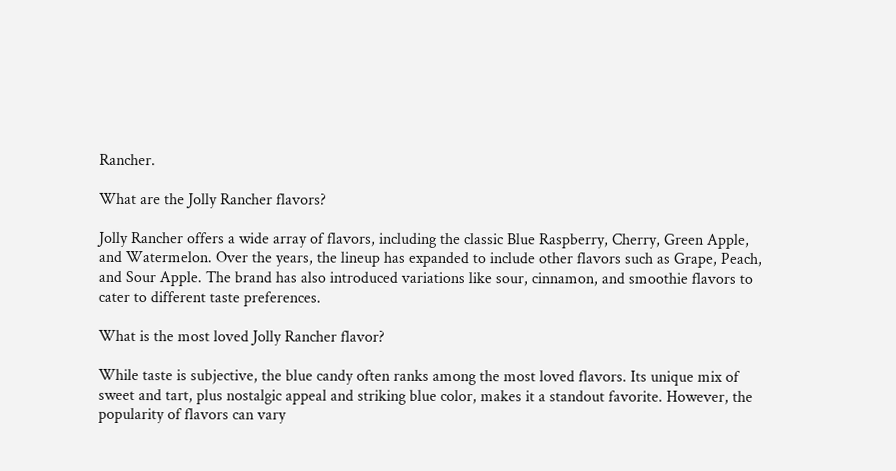Rancher.

What are the Jolly Rancher flavors?

Jolly Rancher offers a wide array of flavors, including the classic Blue Raspberry, Cherry, Green Apple, and Watermelon. Over the years, the lineup has expanded to include other flavors such as Grape, Peach, and Sour Apple. The brand has also introduced variations like sour, cinnamon, and smoothie flavors to cater to different taste preferences.

What is the most loved Jolly Rancher flavor?

While taste is subjective, the blue candy often ranks among the most loved flavors. Its unique mix of sweet and tart, plus nostalgic appeal and striking blue color, makes it a standout favorite. However, the popularity of flavors can vary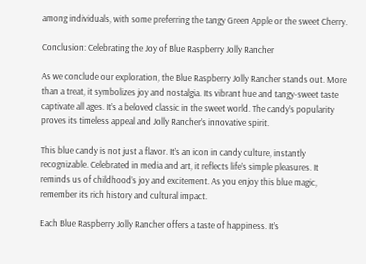among individuals, with some preferring the tangy Green Apple or the sweet Cherry.

Conclusion: Celebrating the Joy of Blue Raspberry Jolly Rancher

As we conclude our exploration, the Blue Raspberry Jolly Rancher stands out. More than a treat, it symbolizes joy and nostalgia. Its vibrant hue and tangy-sweet taste captivate all ages. It’s a beloved classic in the sweet world. The candy’s popularity proves its timeless appeal and Jolly Rancher’s innovative spirit.

This blue candy is not just a flavor. It’s an icon in candy culture, instantly recognizable. Celebrated in media and art, it reflects life’s simple pleasures. It reminds us of childhood’s joy and excitement. As you enjoy this blue magic, remember its rich history and cultural impact.

Each Blue Raspberry Jolly Rancher offers a taste of happiness. It’s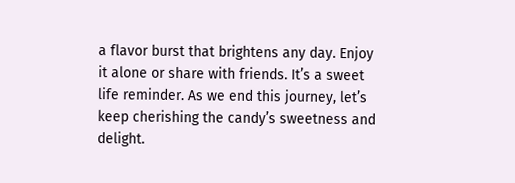a flavor burst that brightens any day. Enjoy it alone or share with friends. It’s a sweet life reminder. As we end this journey, let’s keep cherishing the candy’s sweetness and delight.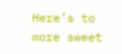Here’s to more sweet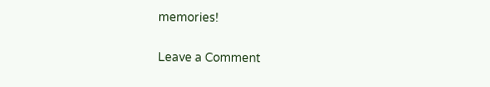memories!

Leave a Comment